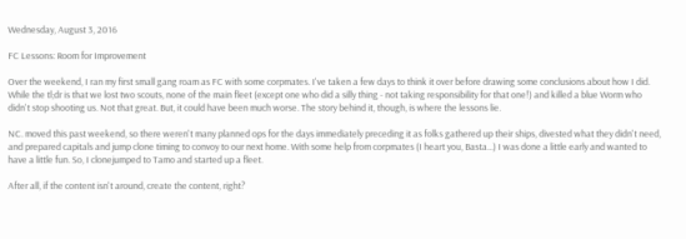Wednesday, August 3, 2016

FC Lessons: Room for Improvement

Over the weekend, I ran my first small gang roam as FC with some corpmates. I've taken a few days to think it over before drawing some conclusions about how I did. While the tl;dr is that we lost two scouts, none of the main fleet (except one who did a silly thing - not taking responsibility for that one!) and killed a blue Worm who didn't stop shooting us. Not that great. But, it could have been much worse. The story behind it, though, is where the lessons lie.

NC. moved this past weekend, so there weren't many planned ops for the days immediately preceding it as folks gathered up their ships, divested what they didn't need, and prepared capitals and jump clone timing to convoy to our next home. With some help from corpmates (I heart you, Basta...) I was done a little early and wanted to have a little fun. So, I clonejumped to Tamo and started up a fleet.

After all, if the content isn't around, create the content, right?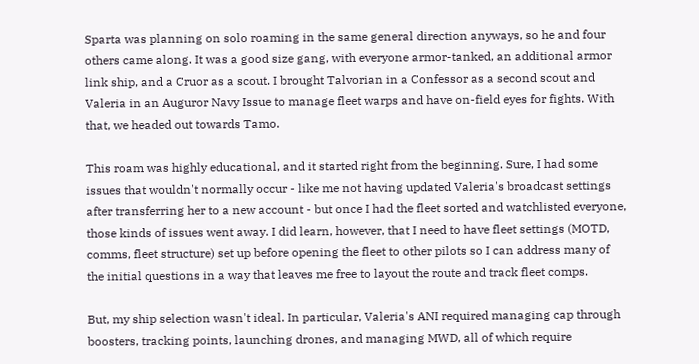Sparta was planning on solo roaming in the same general direction anyways, so he and four others came along. It was a good size gang, with everyone armor-tanked, an additional armor link ship, and a Cruor as a scout. I brought Talvorian in a Confessor as a second scout and Valeria in an Auguror Navy Issue to manage fleet warps and have on-field eyes for fights. With that, we headed out towards Tamo.

This roam was highly educational, and it started right from the beginning. Sure, I had some issues that wouldn't normally occur - like me not having updated Valeria's broadcast settings after transferring her to a new account - but once I had the fleet sorted and watchlisted everyone, those kinds of issues went away. I did learn, however, that I need to have fleet settings (MOTD, comms, fleet structure) set up before opening the fleet to other pilots so I can address many of the initial questions in a way that leaves me free to layout the route and track fleet comps.

But, my ship selection wasn't ideal. In particular, Valeria's ANI required managing cap through boosters, tracking points, launching drones, and managing MWD, all of which require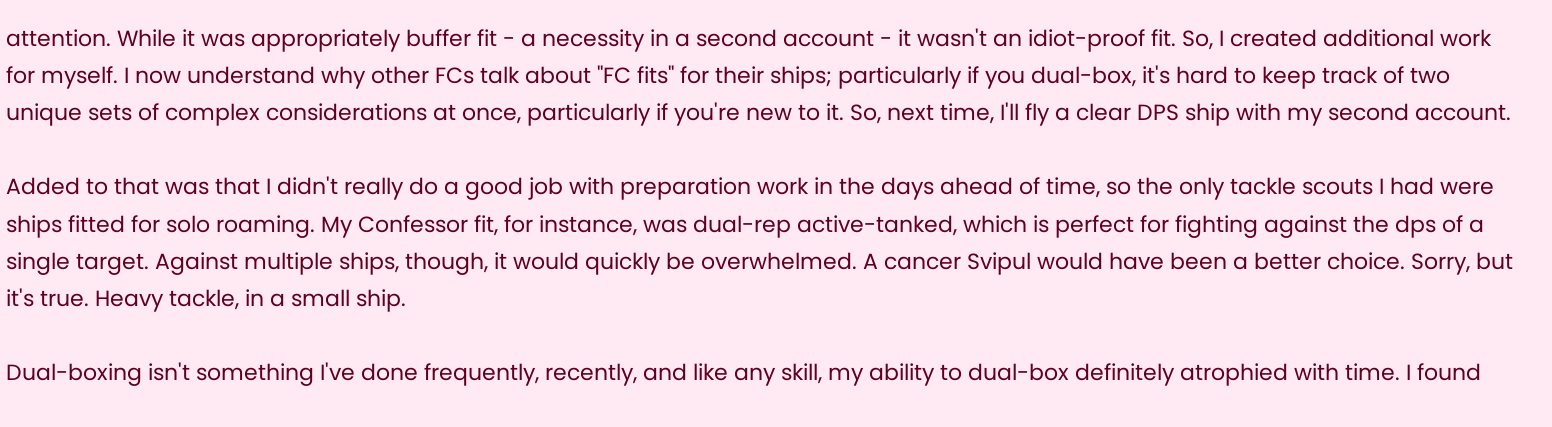attention. While it was appropriately buffer fit - a necessity in a second account - it wasn't an idiot-proof fit. So, I created additional work for myself. I now understand why other FCs talk about "FC fits" for their ships; particularly if you dual-box, it's hard to keep track of two unique sets of complex considerations at once, particularly if you're new to it. So, next time, I'll fly a clear DPS ship with my second account.

Added to that was that I didn't really do a good job with preparation work in the days ahead of time, so the only tackle scouts I had were ships fitted for solo roaming. My Confessor fit, for instance, was dual-rep active-tanked, which is perfect for fighting against the dps of a single target. Against multiple ships, though, it would quickly be overwhelmed. A cancer Svipul would have been a better choice. Sorry, but it's true. Heavy tackle, in a small ship.

Dual-boxing isn't something I've done frequently, recently, and like any skill, my ability to dual-box definitely atrophied with time. I found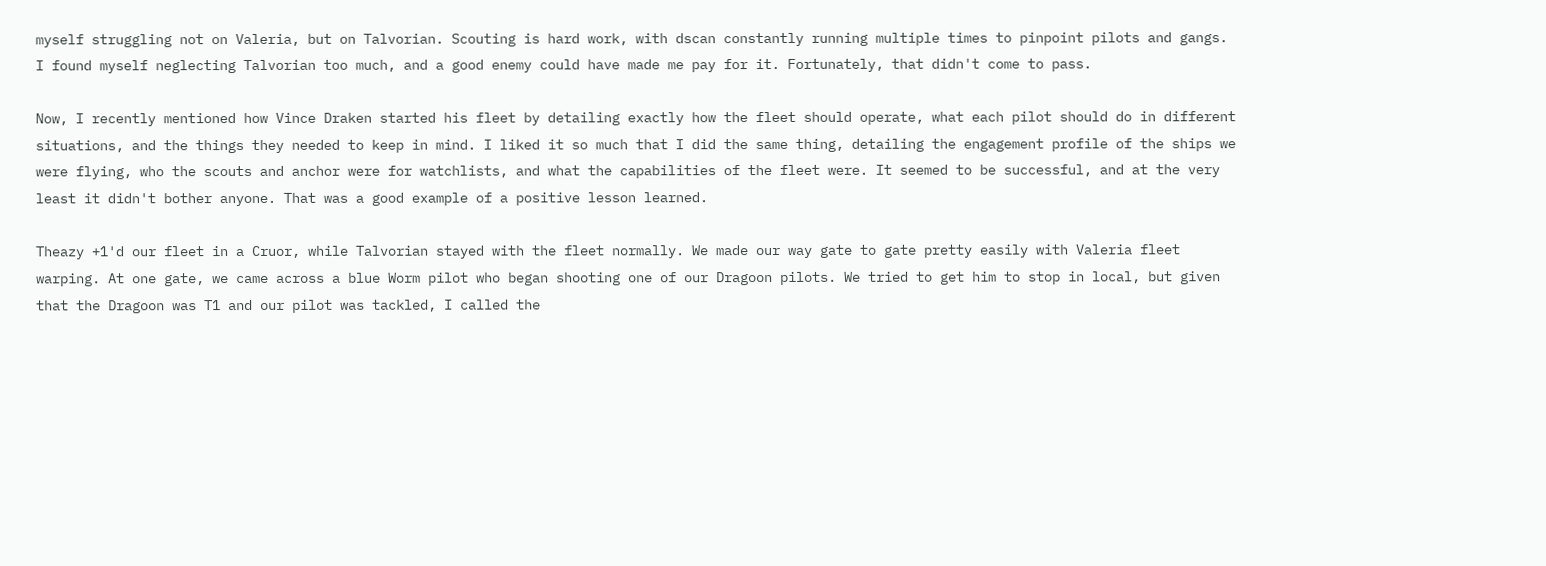myself struggling not on Valeria, but on Talvorian. Scouting is hard work, with dscan constantly running multiple times to pinpoint pilots and gangs. I found myself neglecting Talvorian too much, and a good enemy could have made me pay for it. Fortunately, that didn't come to pass.

Now, I recently mentioned how Vince Draken started his fleet by detailing exactly how the fleet should operate, what each pilot should do in different situations, and the things they needed to keep in mind. I liked it so much that I did the same thing, detailing the engagement profile of the ships we were flying, who the scouts and anchor were for watchlists, and what the capabilities of the fleet were. It seemed to be successful, and at the very least it didn't bother anyone. That was a good example of a positive lesson learned.

Theazy +1'd our fleet in a Cruor, while Talvorian stayed with the fleet normally. We made our way gate to gate pretty easily with Valeria fleet warping. At one gate, we came across a blue Worm pilot who began shooting one of our Dragoon pilots. We tried to get him to stop in local, but given that the Dragoon was T1 and our pilot was tackled, I called the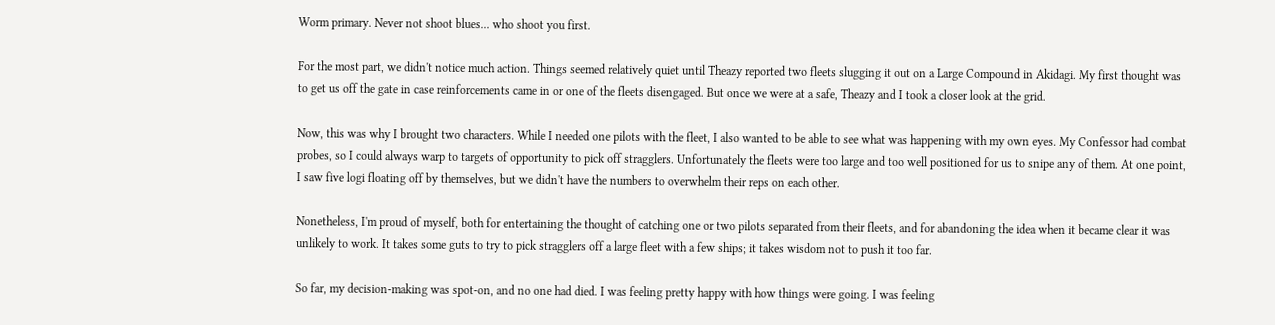Worm primary. Never not shoot blues... who shoot you first.

For the most part, we didn't notice much action. Things seemed relatively quiet until Theazy reported two fleets slugging it out on a Large Compound in Akidagi. My first thought was to get us off the gate in case reinforcements came in or one of the fleets disengaged. But once we were at a safe, Theazy and I took a closer look at the grid.

Now, this was why I brought two characters. While I needed one pilots with the fleet, I also wanted to be able to see what was happening with my own eyes. My Confessor had combat probes, so I could always warp to targets of opportunity to pick off stragglers. Unfortunately the fleets were too large and too well positioned for us to snipe any of them. At one point, I saw five logi floating off by themselves, but we didn't have the numbers to overwhelm their reps on each other.

Nonetheless, I'm proud of myself, both for entertaining the thought of catching one or two pilots separated from their fleets, and for abandoning the idea when it became clear it was unlikely to work. It takes some guts to try to pick stragglers off a large fleet with a few ships; it takes wisdom not to push it too far.

So far, my decision-making was spot-on, and no one had died. I was feeling pretty happy with how things were going. I was feeling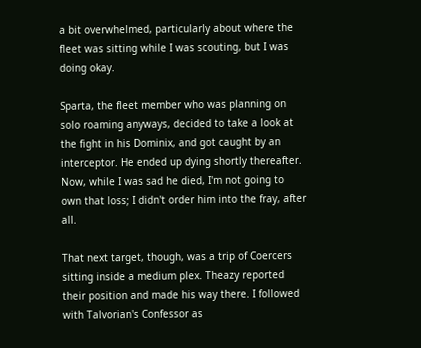a bit overwhelmed, particularly about where the fleet was sitting while I was scouting, but I was doing okay.

Sparta, the fleet member who was planning on solo roaming anyways, decided to take a look at the fight in his Dominix, and got caught by an interceptor. He ended up dying shortly thereafter.  Now, while I was sad he died, I'm not going to own that loss; I didn't order him into the fray, after all.

That next target, though, was a trip of Coercers sitting inside a medium plex. Theazy reported their position and made his way there. I followed with Talvorian's Confessor as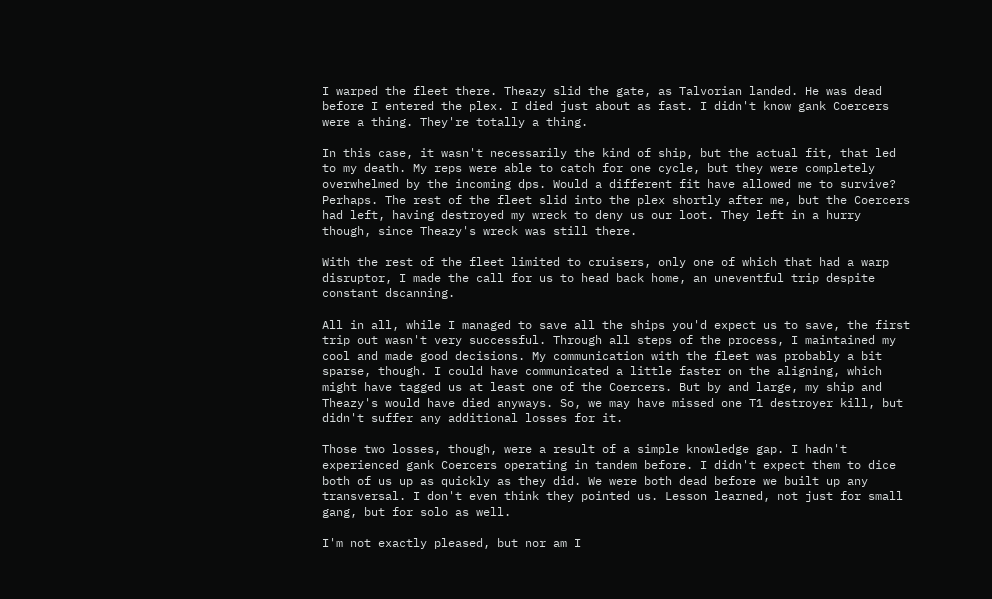I warped the fleet there. Theazy slid the gate, as Talvorian landed. He was dead before I entered the plex. I died just about as fast. I didn't know gank Coercers were a thing. They're totally a thing.

In this case, it wasn't necessarily the kind of ship, but the actual fit, that led to my death. My reps were able to catch for one cycle, but they were completely overwhelmed by the incoming dps. Would a different fit have allowed me to survive? Perhaps. The rest of the fleet slid into the plex shortly after me, but the Coercers had left, having destroyed my wreck to deny us our loot. They left in a hurry though, since Theazy's wreck was still there.

With the rest of the fleet limited to cruisers, only one of which that had a warp disruptor, I made the call for us to head back home, an uneventful trip despite constant dscanning.

All in all, while I managed to save all the ships you'd expect us to save, the first trip out wasn't very successful. Through all steps of the process, I maintained my cool and made good decisions. My communication with the fleet was probably a bit sparse, though. I could have communicated a little faster on the aligning, which might have tagged us at least one of the Coercers. But by and large, my ship and Theazy's would have died anyways. So, we may have missed one T1 destroyer kill, but didn't suffer any additional losses for it.

Those two losses, though, were a result of a simple knowledge gap. I hadn't experienced gank Coercers operating in tandem before. I didn't expect them to dice both of us up as quickly as they did. We were both dead before we built up any transversal. I don't even think they pointed us. Lesson learned, not just for small gang, but for solo as well.

I'm not exactly pleased, but nor am I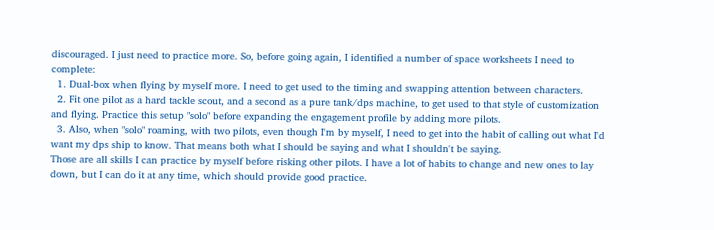discouraged. I just need to practice more. So, before going again, I identified a number of space worksheets I need to complete:
  1. Dual-box when flying by myself more. I need to get used to the timing and swapping attention between characters.
  2. Fit one pilot as a hard tackle scout, and a second as a pure tank/dps machine, to get used to that style of customization and flying. Practice this setup "solo" before expanding the engagement profile by adding more pilots.
  3. Also, when "solo" roaming, with two pilots, even though I'm by myself, I need to get into the habit of calling out what I'd want my dps ship to know. That means both what I should be saying and what I shouldn't be saying.
Those are all skills I can practice by myself before risking other pilots. I have a lot of habits to change and new ones to lay down, but I can do it at any time, which should provide good practice.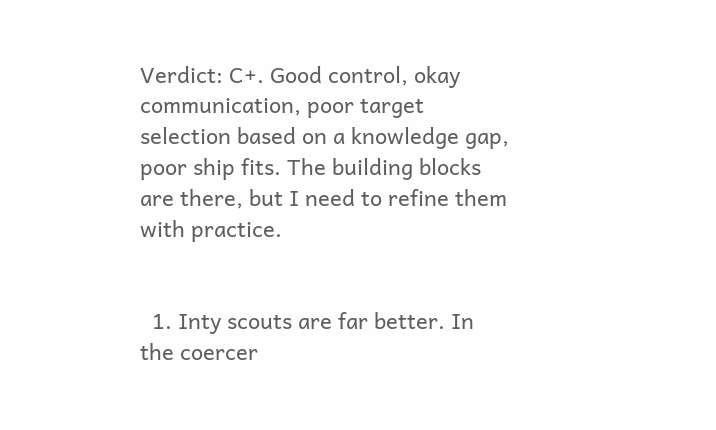Verdict: C+. Good control, okay communication, poor target selection based on a knowledge gap, poor ship fits. The building blocks are there, but I need to refine them with practice.


  1. Inty scouts are far better. In the coercer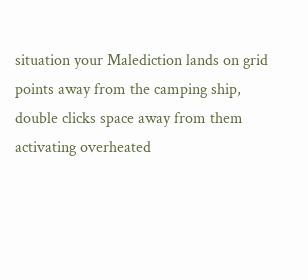situation your Malediction lands on grid points away from the camping ship, double clicks space away from them activating overheated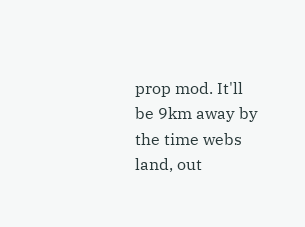prop mod. It'll be 9km away by the time webs land, out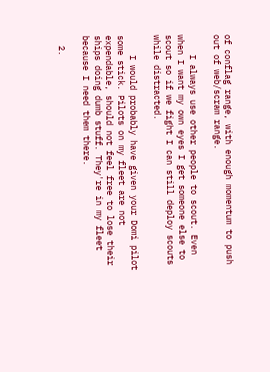of conflag range, with enough momentum to push out of web/scram range.

    I always use other people to scout. Even when I want my own eyes I get someone else to scout so if we fight I can still deploy scouts while distracted.

    I would probably have given your Domi pilot some stick. Pilots on my fleet are not expendable, should not feel free to lose their ships doing dumb stuff. They're in my fleet because I need them there.

  2.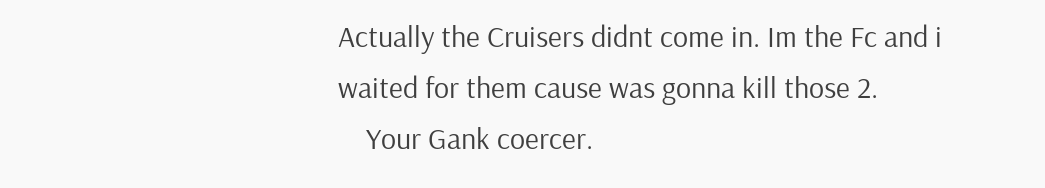Actually the Cruisers didnt come in. Im the Fc and i waited for them cause was gonna kill those 2.
    Your Gank coercer.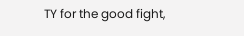TY for the good fight,